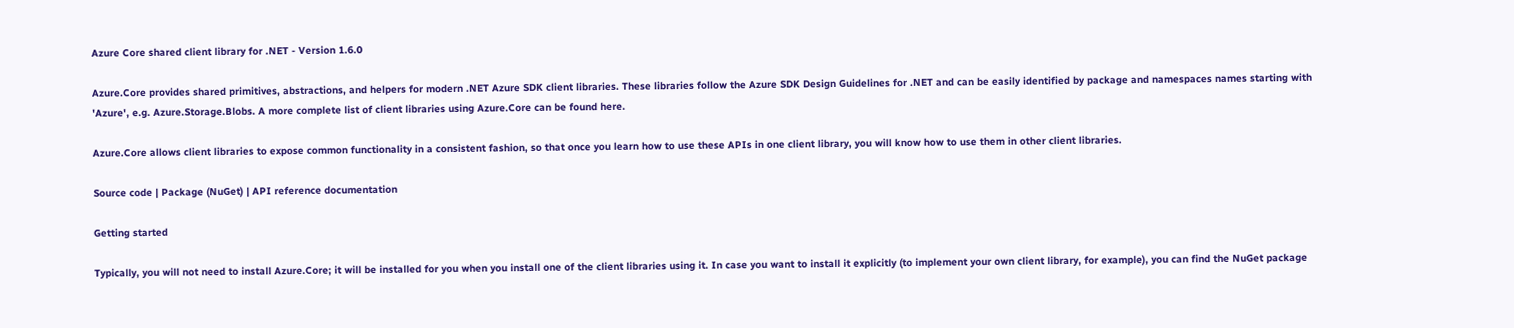Azure Core shared client library for .NET - Version 1.6.0

Azure.Core provides shared primitives, abstractions, and helpers for modern .NET Azure SDK client libraries. These libraries follow the Azure SDK Design Guidelines for .NET and can be easily identified by package and namespaces names starting with 'Azure', e.g. Azure.Storage.Blobs. A more complete list of client libraries using Azure.Core can be found here.

Azure.Core allows client libraries to expose common functionality in a consistent fashion, so that once you learn how to use these APIs in one client library, you will know how to use them in other client libraries.

Source code | Package (NuGet) | API reference documentation

Getting started

Typically, you will not need to install Azure.Core; it will be installed for you when you install one of the client libraries using it. In case you want to install it explicitly (to implement your own client library, for example), you can find the NuGet package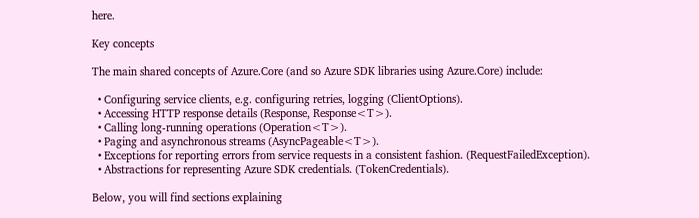here.

Key concepts

The main shared concepts of Azure.Core (and so Azure SDK libraries using Azure.Core) include:

  • Configuring service clients, e.g. configuring retries, logging (ClientOptions).
  • Accessing HTTP response details (Response, Response<T>).
  • Calling long-running operations (Operation<T>).
  • Paging and asynchronous streams (AsyncPageable<T>).
  • Exceptions for reporting errors from service requests in a consistent fashion. (RequestFailedException).
  • Abstractions for representing Azure SDK credentials. (TokenCredentials).

Below, you will find sections explaining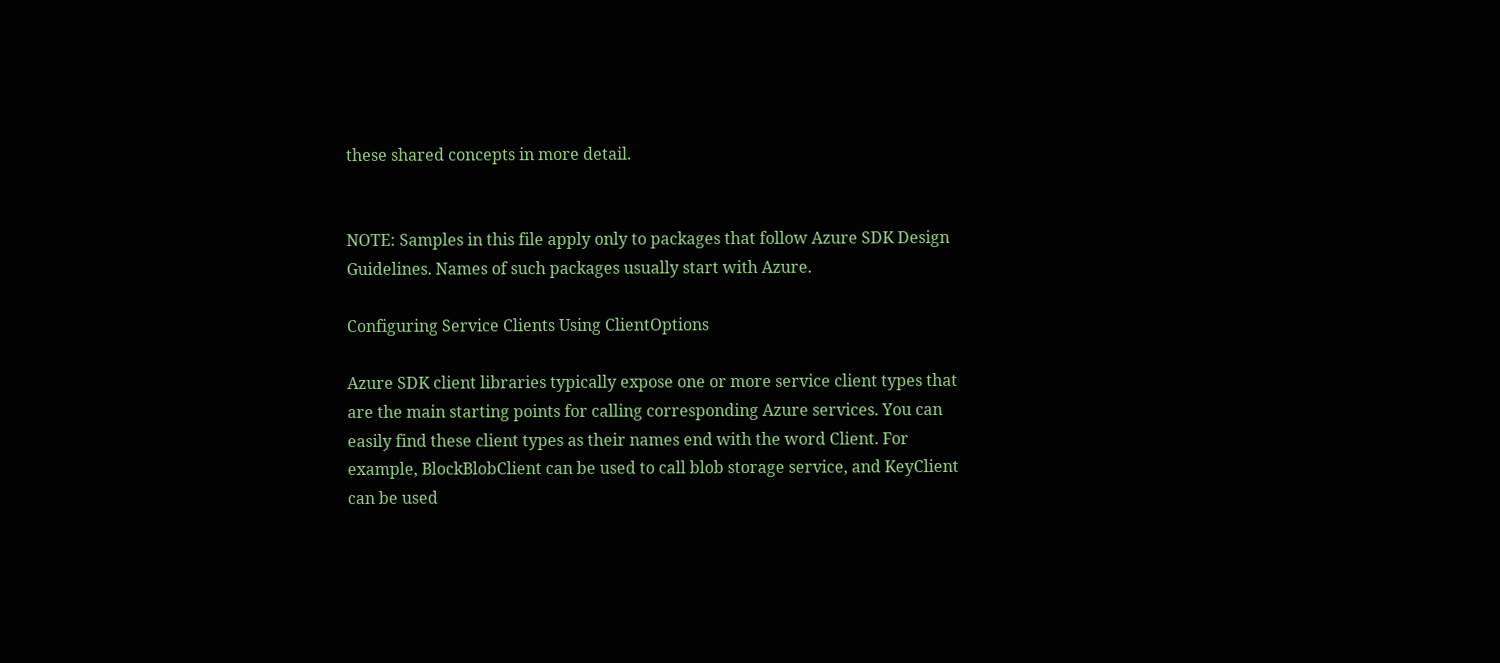these shared concepts in more detail.


NOTE: Samples in this file apply only to packages that follow Azure SDK Design Guidelines. Names of such packages usually start with Azure.

Configuring Service Clients Using ClientOptions

Azure SDK client libraries typically expose one or more service client types that are the main starting points for calling corresponding Azure services. You can easily find these client types as their names end with the word Client. For example, BlockBlobClient can be used to call blob storage service, and KeyClient can be used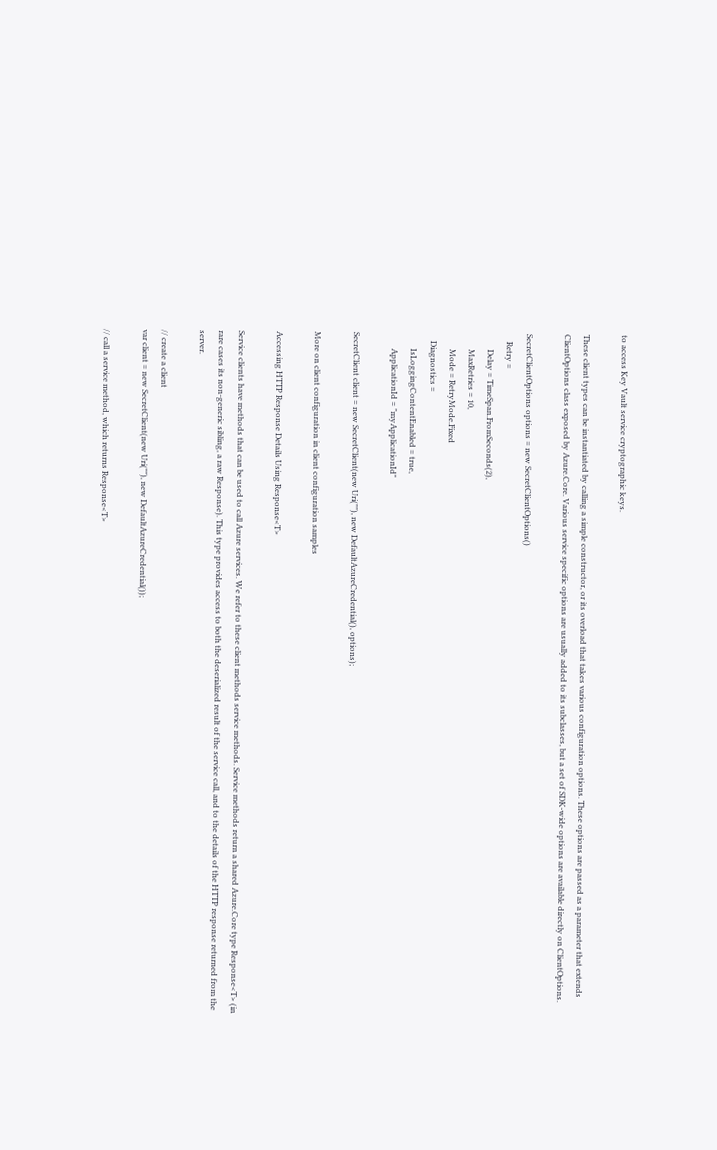to access Key Vault service cryptographic keys.

These client types can be instantiated by calling a simple constructor, or its overload that takes various configuration options. These options are passed as a parameter that extends ClientOptions class exposed by Azure.Core. Various service specific options are usually added to its subclasses, but a set of SDK-wide options are available directly on ClientOptions.

SecretClientOptions options = new SecretClientOptions()
    Retry =
        Delay = TimeSpan.FromSeconds(2),
        MaxRetries = 10,
        Mode = RetryMode.Fixed
    Diagnostics =
        IsLoggingContentEnabled = true,
        ApplicationId = "myApplicationId"

SecretClient client = new SecretClient(new Uri(""), new DefaultAzureCredential(), options);

More on client configuration in client configuration samples

Accessing HTTP Response Details Using Response<T>

Service clients have methods that can be used to call Azure services. We refer to these client methods service methods. Service methods return a shared Azure.Core type Response<T> (in rare cases its non-generic sibling, a raw Response). This type provides access to both the deserialized result of the service call, and to the details of the HTTP response returned from the server.

// create a client
var client = new SecretClient(new Uri(""), new DefaultAzureCredential());

// call a service method, which returns Response<T>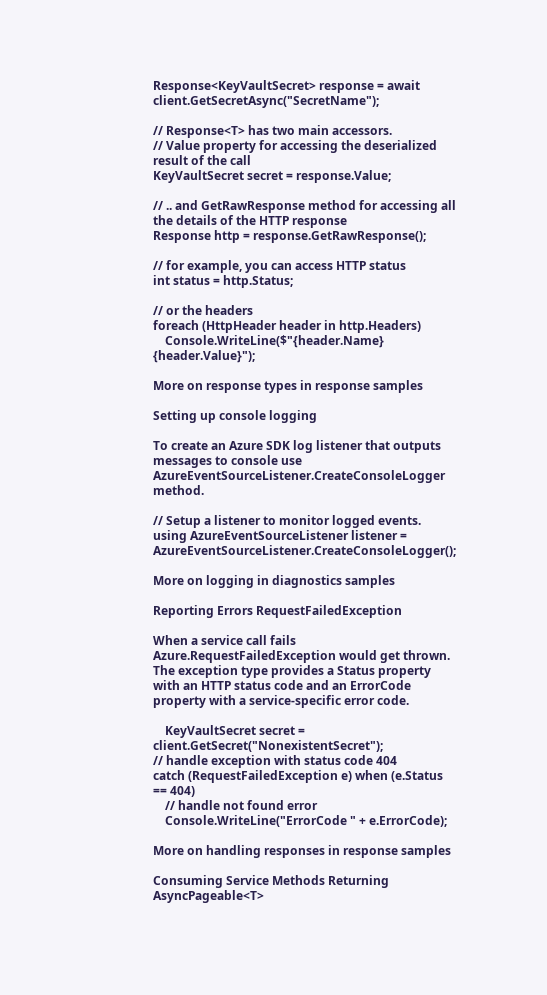Response<KeyVaultSecret> response = await client.GetSecretAsync("SecretName");

// Response<T> has two main accessors.
// Value property for accessing the deserialized result of the call
KeyVaultSecret secret = response.Value;

// .. and GetRawResponse method for accessing all the details of the HTTP response
Response http = response.GetRawResponse();

// for example, you can access HTTP status
int status = http.Status;

// or the headers
foreach (HttpHeader header in http.Headers)
    Console.WriteLine($"{header.Name} {header.Value}");

More on response types in response samples

Setting up console logging

To create an Azure SDK log listener that outputs messages to console use AzureEventSourceListener.CreateConsoleLogger method.

// Setup a listener to monitor logged events.
using AzureEventSourceListener listener = AzureEventSourceListener.CreateConsoleLogger();

More on logging in diagnostics samples

Reporting Errors RequestFailedException

When a service call fails Azure.RequestFailedException would get thrown. The exception type provides a Status property with an HTTP status code and an ErrorCode property with a service-specific error code.

    KeyVaultSecret secret = client.GetSecret("NonexistentSecret");
// handle exception with status code 404
catch (RequestFailedException e) when (e.Status == 404)
    // handle not found error
    Console.WriteLine("ErrorCode " + e.ErrorCode);

More on handling responses in response samples

Consuming Service Methods Returning AsyncPageable<T>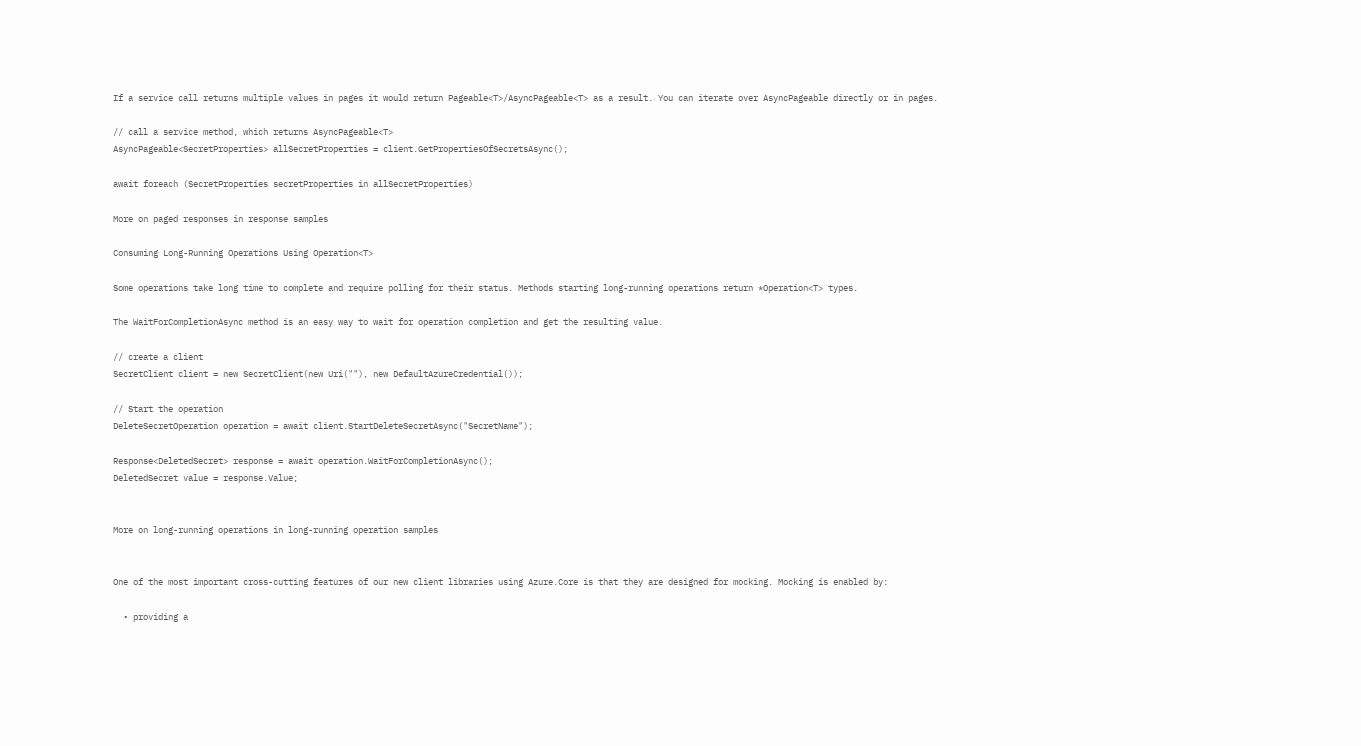If a service call returns multiple values in pages it would return Pageable<T>/AsyncPageable<T> as a result. You can iterate over AsyncPageable directly or in pages.

// call a service method, which returns AsyncPageable<T>
AsyncPageable<SecretProperties> allSecretProperties = client.GetPropertiesOfSecretsAsync();

await foreach (SecretProperties secretProperties in allSecretProperties)

More on paged responses in response samples

Consuming Long-Running Operations Using Operation<T>

Some operations take long time to complete and require polling for their status. Methods starting long-running operations return *Operation<T> types.

The WaitForCompletionAsync method is an easy way to wait for operation completion and get the resulting value.

// create a client
SecretClient client = new SecretClient(new Uri(""), new DefaultAzureCredential());

// Start the operation
DeleteSecretOperation operation = await client.StartDeleteSecretAsync("SecretName");

Response<DeletedSecret> response = await operation.WaitForCompletionAsync();
DeletedSecret value = response.Value;


More on long-running operations in long-running operation samples


One of the most important cross-cutting features of our new client libraries using Azure.Core is that they are designed for mocking. Mocking is enabled by:

  • providing a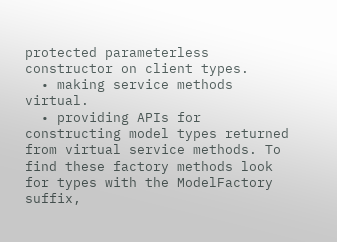protected parameterless constructor on client types.
  • making service methods virtual.
  • providing APIs for constructing model types returned from virtual service methods. To find these factory methods look for types with the ModelFactory suffix,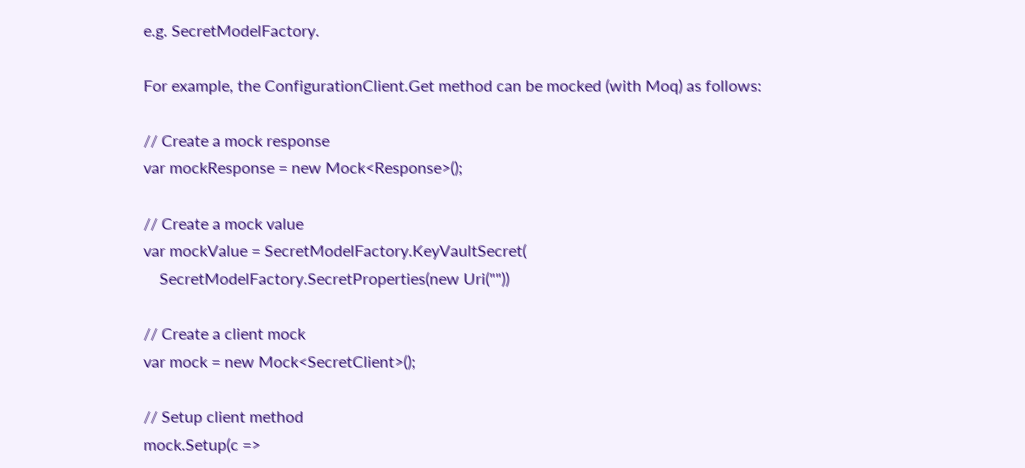e.g. SecretModelFactory.

For example, the ConfigurationClient.Get method can be mocked (with Moq) as follows:

// Create a mock response
var mockResponse = new Mock<Response>();

// Create a mock value
var mockValue = SecretModelFactory.KeyVaultSecret(
    SecretModelFactory.SecretProperties(new Uri(""))

// Create a client mock
var mock = new Mock<SecretClient>();

// Setup client method
mock.Setup(c =>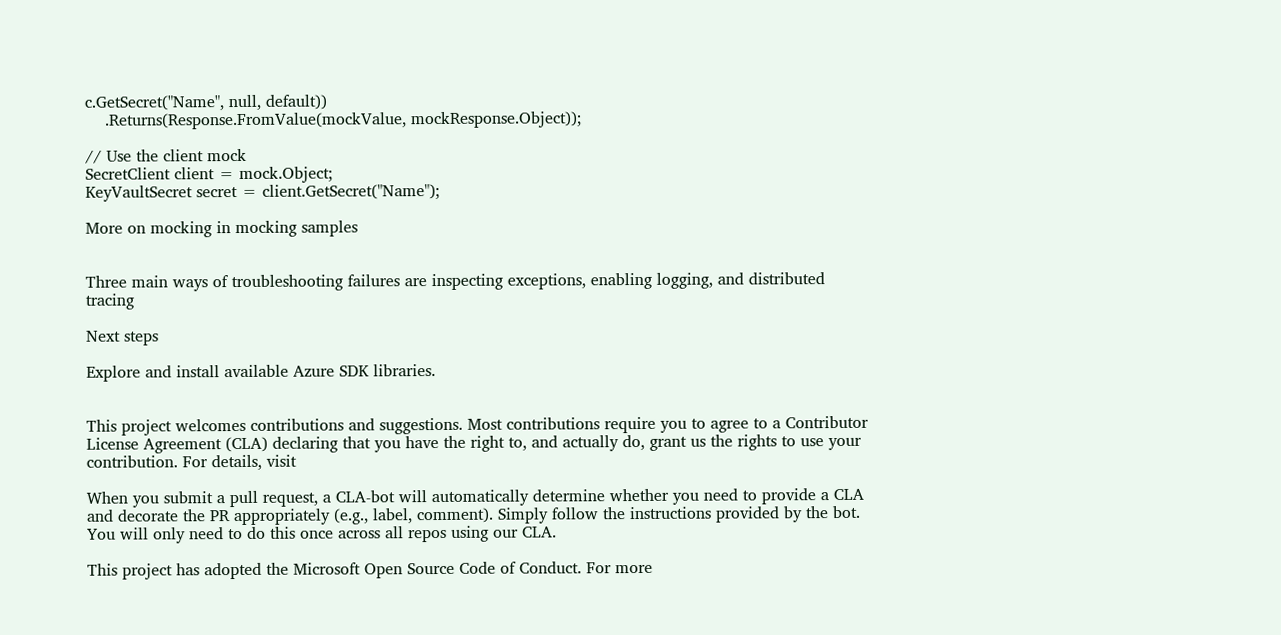c.GetSecret("Name", null, default))
    .Returns(Response.FromValue(mockValue, mockResponse.Object));

// Use the client mock
SecretClient client = mock.Object;
KeyVaultSecret secret = client.GetSecret("Name");

More on mocking in mocking samples


Three main ways of troubleshooting failures are inspecting exceptions, enabling logging, and distributed tracing

Next steps

Explore and install available Azure SDK libraries.


This project welcomes contributions and suggestions. Most contributions require you to agree to a Contributor License Agreement (CLA) declaring that you have the right to, and actually do, grant us the rights to use your contribution. For details, visit

When you submit a pull request, a CLA-bot will automatically determine whether you need to provide a CLA and decorate the PR appropriately (e.g., label, comment). Simply follow the instructions provided by the bot. You will only need to do this once across all repos using our CLA.

This project has adopted the Microsoft Open Source Code of Conduct. For more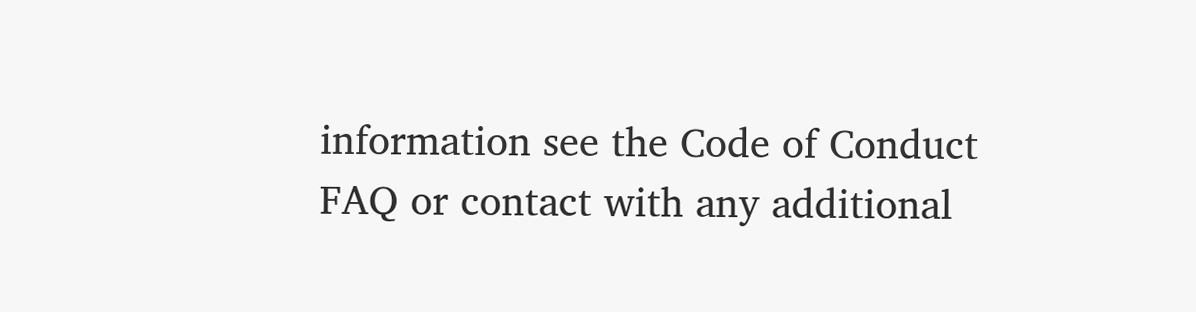information see the Code of Conduct FAQ or contact with any additional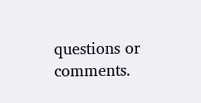questions or comments.